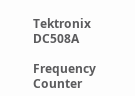Tektronix DC508A

Frequency Counter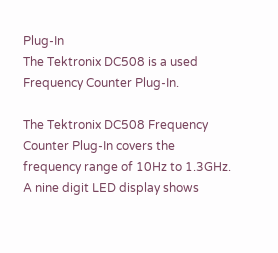Plug-In
The Tektronix DC508 is a used Frequency Counter Plug-In.

The Tektronix DC508 Frequency Counter Plug-In covers the frequency range of 10Hz to 1.3GHz. A nine digit LED display shows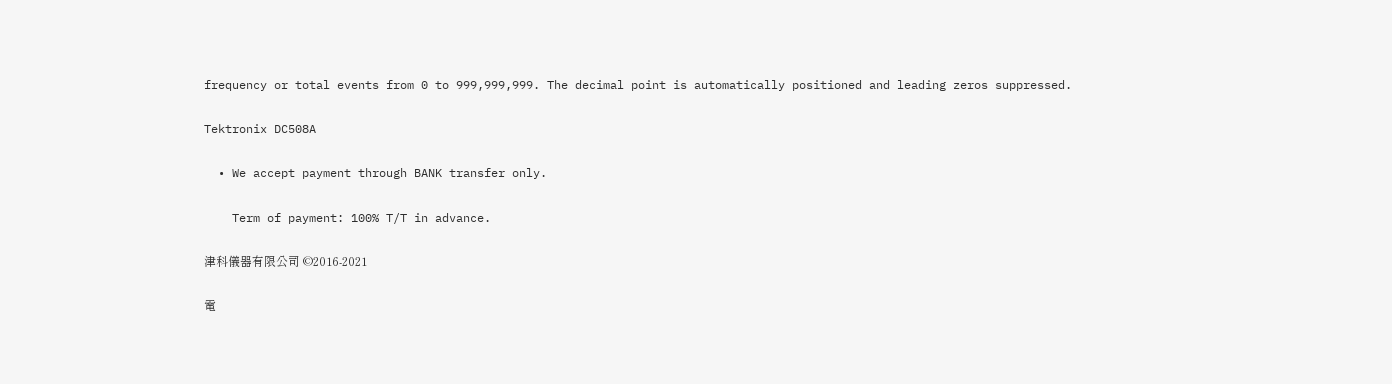frequency or total events from 0 to 999,999,999. The decimal point is automatically positioned and leading zeros suppressed.

Tektronix DC508A

  • We accept payment through BANK transfer only.

    Term of payment: 100% T/T in advance.

津科儀器有限公司 ©2016-2021

電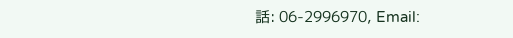話: 06-2996970, Email: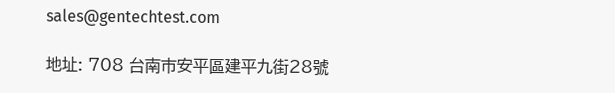sales@gentechtest.com

地址: 708 台南市安平區建平九街28號